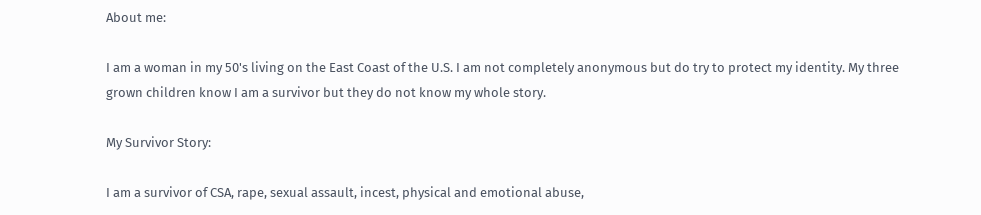About me:

I am a woman in my 50's living on the East Coast of the U.S. I am not completely anonymous but do try to protect my identity. My three grown children know I am a survivor but they do not know my whole story.

My Survivor Story:

I am a survivor of CSA, rape, sexual assault, incest, physical and emotional abuse,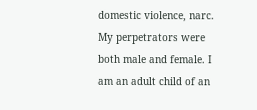domestic violence, narc. My perpetrators were both male and female. I am an adult child of an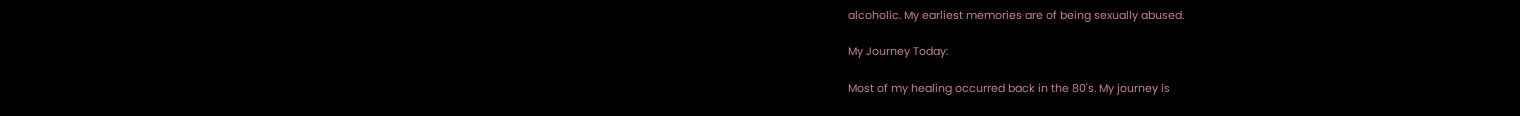alcoholic. My earliest memories are of being sexually abused.

My Journey Today:

Most of my healing occurred back in the 80's. My journey is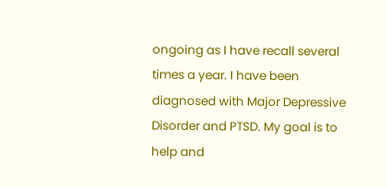ongoing as I have recall several times a year. I have been diagnosed with Major Depressive Disorder and PTSD. My goal is to help and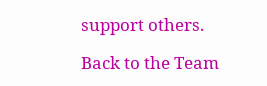support others.

Back to the Team